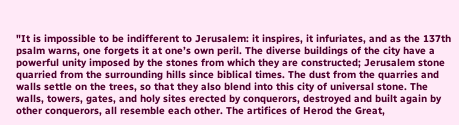"It is impossible to be indifferent to Jerusalem: it inspires, it infuriates, and as the 137th psalm warns, one forgets it at one’s own peril. The diverse buildings of the city have a powerful unity imposed by the stones from which they are constructed; Jerusalem stone quarried from the surrounding hills since biblical times. The dust from the quarries and walls settle on the trees, so that they also blend into this city of universal stone. The walls, towers, gates, and holy sites erected by conquerors, destroyed and built again by other conquerors, all resemble each other. The artifices of Herod the Great,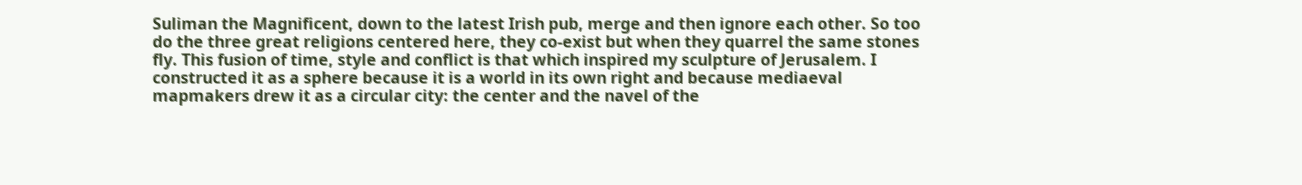Suliman the Magnificent, down to the latest Irish pub, merge and then ignore each other. So too do the three great religions centered here, they co-exist but when they quarrel the same stones fly. This fusion of time, style and conflict is that which inspired my sculpture of Jerusalem. I constructed it as a sphere because it is a world in its own right and because mediaeval mapmakers drew it as a circular city: the center and the navel of the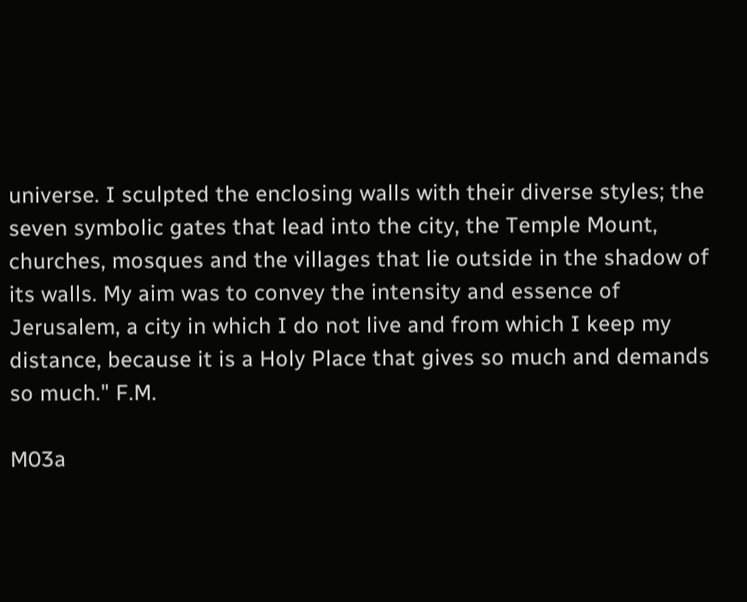universe. I sculpted the enclosing walls with their diverse styles; the seven symbolic gates that lead into the city, the Temple Mount, churches, mosques and the villages that lie outside in the shadow of its walls. My aim was to convey the intensity and essence of Jerusalem, a city in which I do not live and from which I keep my distance, because it is a Holy Place that gives so much and demands so much." F.M.

M03a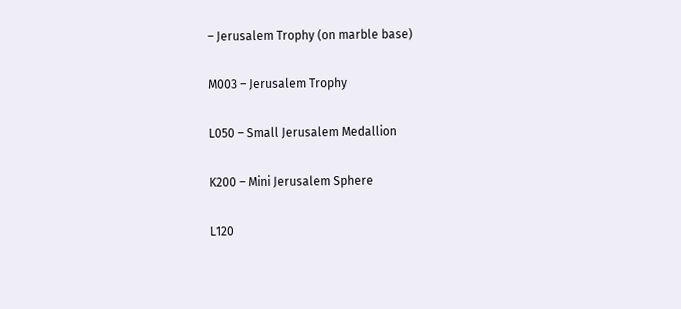– Jerusalem Trophy (on marble base)

M003 – Jerusalem Trophy

L050 – Small Jerusalem Medallion

K200 – Mini Jerusalem Sphere

L120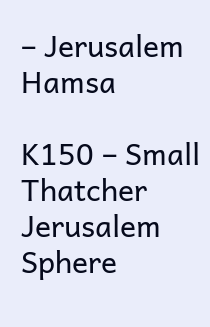– Jerusalem Hamsa

K150 – Small Thatcher Jerusalem Sphere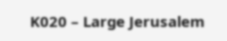K020 – Large Jerusalem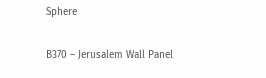Sphere

B370 – Jerusalem Wall Panel